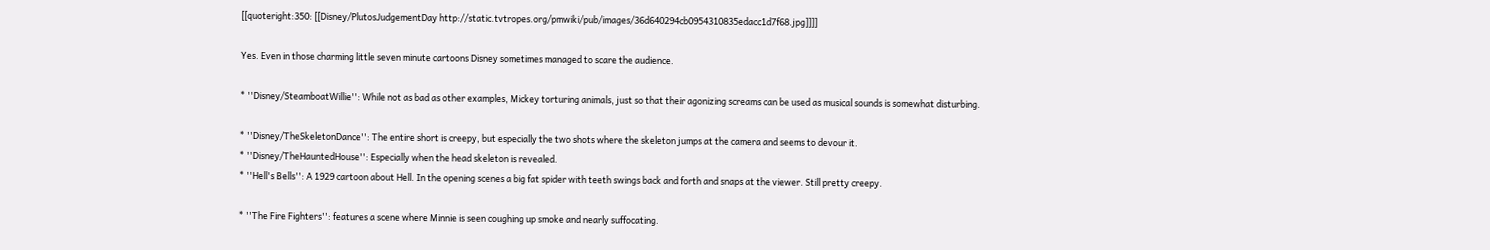[[quoteright:350: [[Disney/PlutosJudgementDay http://static.tvtropes.org/pmwiki/pub/images/36d640294cb0954310835edacc1d7f68.jpg]]]]

Yes. Even in those charming little seven minute cartoons Disney sometimes managed to scare the audience.

* ''Disney/SteamboatWillie'': While not as bad as other examples, Mickey torturing animals, just so that their agonizing screams can be used as musical sounds is somewhat disturbing.

* ''Disney/TheSkeletonDance'': The entire short is creepy, but especially the two shots where the skeleton jumps at the camera and seems to devour it.
* ''Disney/TheHauntedHouse'': Especially when the head skeleton is revealed.
* ''Hell's Bells'': A 1929 cartoon about Hell. In the opening scenes a big fat spider with teeth swings back and forth and snaps at the viewer. Still pretty creepy.

* ''The Fire Fighters'': features a scene where Minnie is seen coughing up smoke and nearly suffocating.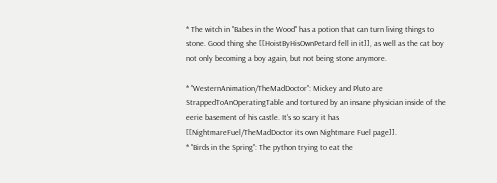* The witch in "Babes in the Wood" has a potion that can turn living things to stone. Good thing she [[HoistByHisOwnPetard fell in it]], as well as the cat boy not only becoming a boy again, but not being stone anymore.

* ''WesternAnimation/TheMadDoctor'': Mickey and Pluto are StrappedToAnOperatingTable and tortured by an insane physician inside of the eerie basement of his castle. It's so scary it has [[NightmareFuel/TheMadDoctor its own Nightmare Fuel page]].
* ''Birds in the Spring'': The python trying to eat the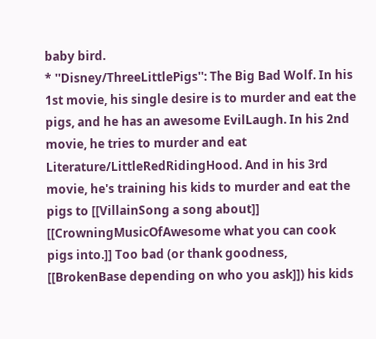baby bird.
* ''Disney/ThreeLittlePigs'': The Big Bad Wolf. In his 1st movie, his single desire is to murder and eat the pigs, and he has an awesome EvilLaugh. In his 2nd movie, he tries to murder and eat Literature/LittleRedRidingHood. And in his 3rd movie, he's training his kids to murder and eat the pigs to [[VillainSong a song about]] [[CrowningMusicOfAwesome what you can cook pigs into.]] Too bad (or thank goodness, [[BrokenBase depending on who you ask]]) his kids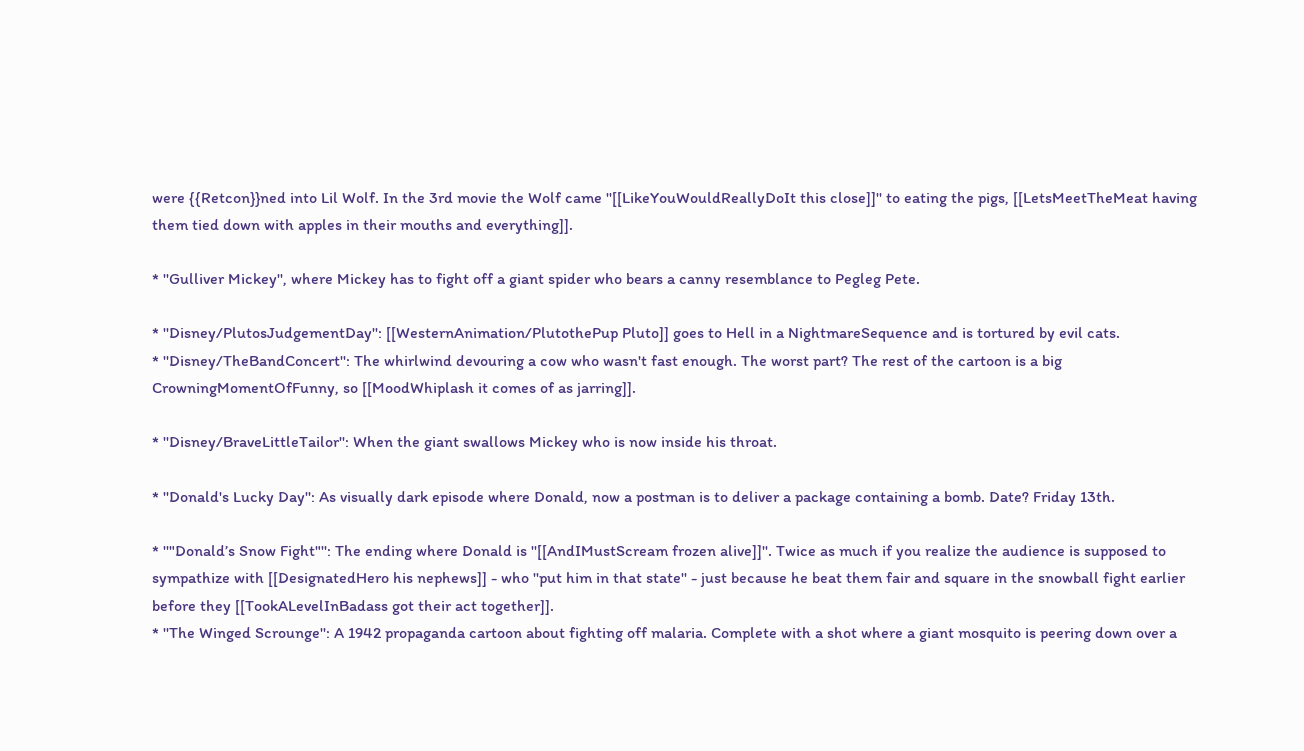were {{Retcon}}ned into Lil Wolf. In the 3rd movie the Wolf came ''[[LikeYouWouldReallyDoIt this close]]'' to eating the pigs, [[LetsMeetTheMeat having them tied down with apples in their mouths and everything]].

* ''Gulliver Mickey'', where Mickey has to fight off a giant spider who bears a canny resemblance to Pegleg Pete.

* ''Disney/PlutosJudgementDay'': [[WesternAnimation/PlutothePup Pluto]] goes to Hell in a NightmareSequence and is tortured by evil cats.
* ''Disney/TheBandConcert'': The whirlwind devouring a cow who wasn't fast enough. The worst part? The rest of the cartoon is a big CrowningMomentOfFunny, so [[MoodWhiplash it comes of as jarring]].

* ''Disney/BraveLittleTailor'': When the giant swallows Mickey who is now inside his throat.

* ''Donald's Lucky Day'': As visually dark episode where Donald, now a postman is to deliver a package containing a bomb. Date? Friday 13th.

* ''"Donald’s Snow Fight"'': The ending where Donald is ''[[AndIMustScream frozen alive]]''. Twice as much if you realize the audience is supposed to sympathize with [[DesignatedHero his nephews]] - who ''put him in that state'' - just because he beat them fair and square in the snowball fight earlier before they [[TookALevelInBadass got their act together]].
* ''The Winged Scrounge'': A 1942 propaganda cartoon about fighting off malaria. Complete with a shot where a giant mosquito is peering down over a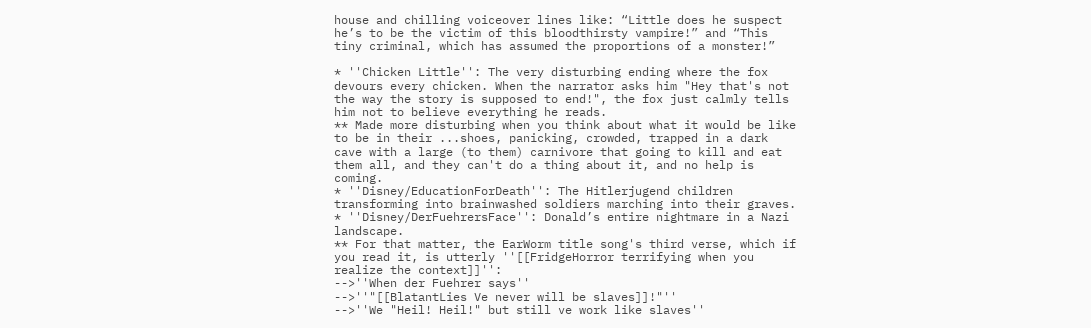house and chilling voiceover lines like: “Little does he suspect he’s to be the victim of this bloodthirsty vampire!” and “This tiny criminal, which has assumed the proportions of a monster!”

* ''Chicken Little'': The very disturbing ending where the fox devours every chicken. When the narrator asks him "Hey that's not the way the story is supposed to end!", the fox just calmly tells him not to believe everything he reads.
** Made more disturbing when you think about what it would be like to be in their ...shoes, panicking, crowded, trapped in a dark cave with a large (to them) carnivore that going to kill and eat them all, and they can't do a thing about it, and no help is coming.
* ''Disney/EducationForDeath'': The Hitlerjugend children transforming into brainwashed soldiers marching into their graves.
* ''Disney/DerFuehrersFace'': Donald’s entire nightmare in a Nazi landscape.
** For that matter, the EarWorm title song's third verse, which if you read it, is utterly ''[[FridgeHorror terrifying when you realize the context]]'':
-->''When der Fuehrer says''
-->''"[[BlatantLies Ve never will be slaves]]!"''
-->''We "Heil! Heil!" but still ve work like slaves''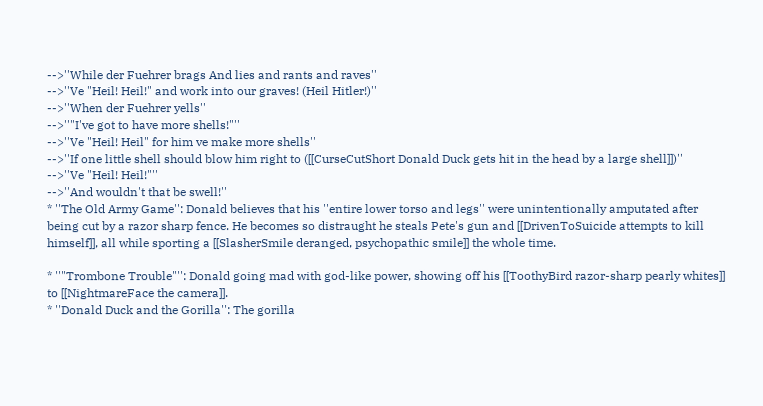-->''While der Fuehrer brags And lies and rants and raves''
-->''Ve "Heil! Heil!" and work into our graves! (Heil Hitler!)''
-->''When der Fuehrer yells''
-->''"I've got to have more shells!"''
-->''Ve "Heil! Heil" for him ve make more shells''
-->''If one little shell should blow him right to ([[CurseCutShort Donald Duck gets hit in the head by a large shell]])''
-->''Ve "Heil! Heil!"''
-->''And wouldn't that be swell!''
* ''The Old Army Game'': Donald believes that his ''entire lower torso and legs'' were unintentionally amputated after being cut by a razor sharp fence. He becomes so distraught he steals Pete's gun and [[DrivenToSuicide attempts to kill himself]], all while sporting a [[SlasherSmile deranged, psychopathic smile]] the whole time.

* ''"Trombone Trouble"'': Donald going mad with god-like power, showing off his [[ToothyBird razor-sharp pearly whites]] to [[NightmareFace the camera]].
* ''Donald Duck and the Gorilla'': The gorilla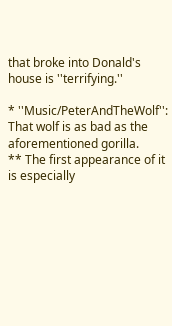that broke into Donald's house is ''terrifying.''

* ''Music/PeterAndTheWolf'': That wolf is as bad as the aforementioned gorilla.
** The first appearance of it is especially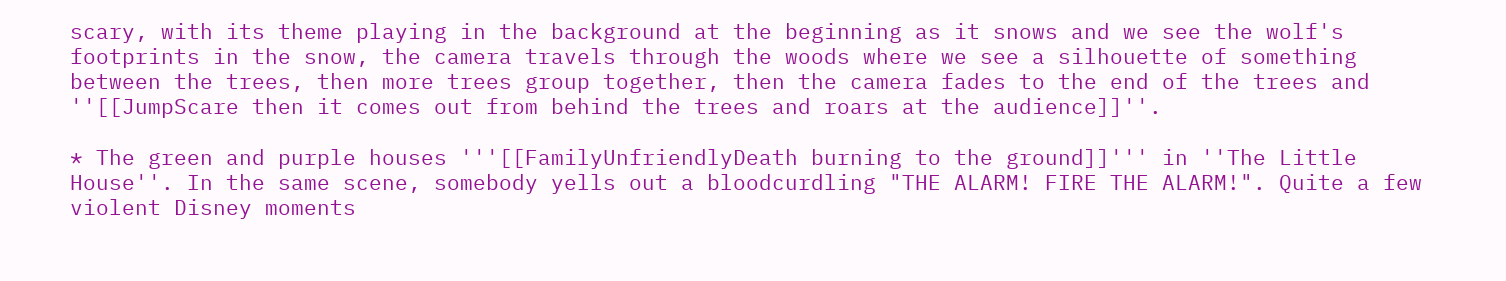scary, with its theme playing in the background at the beginning as it snows and we see the wolf's footprints in the snow, the camera travels through the woods where we see a silhouette of something between the trees, then more trees group together, then the camera fades to the end of the trees and ''[[JumpScare then it comes out from behind the trees and roars at the audience]]''.

* The green and purple houses '''[[FamilyUnfriendlyDeath burning to the ground]]''' in ''The Little House''. In the same scene, somebody yells out a bloodcurdling "THE ALARM! FIRE THE ALARM!". Quite a few violent Disney moments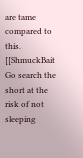are tame compared to this. [[ShmuckBait Go search the short at the risk of not sleeping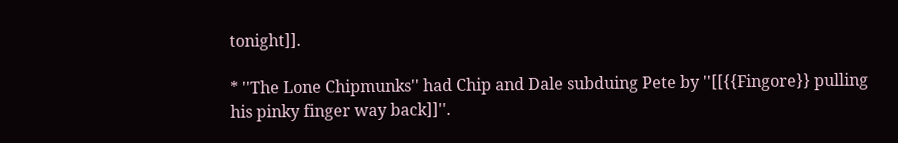tonight]].

* ''The Lone Chipmunks'' had Chip and Dale subduing Pete by ''[[{{Fingore}} pulling his pinky finger way back]]''.